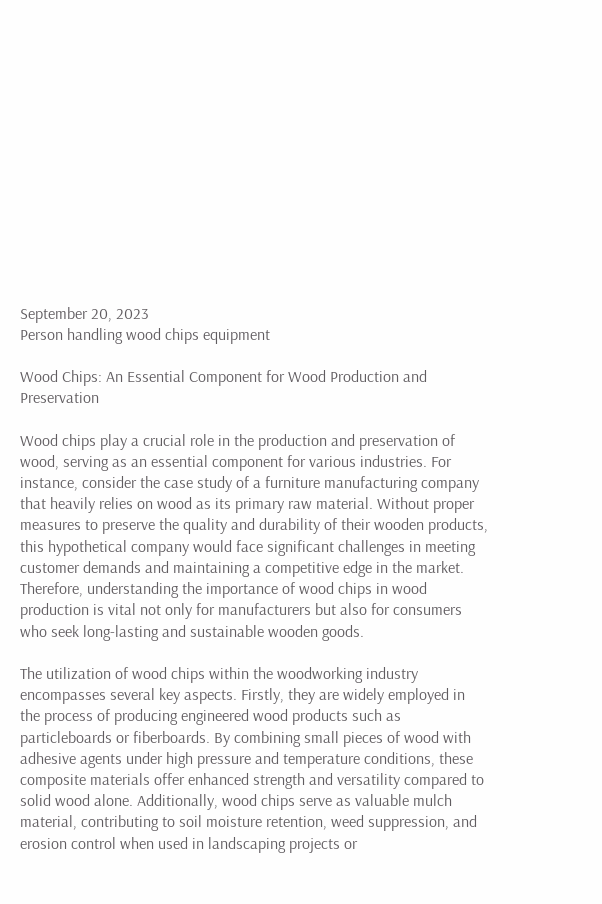September 20, 2023
Person handling wood chips equipment

Wood Chips: An Essential Component for Wood Production and Preservation

Wood chips play a crucial role in the production and preservation of wood, serving as an essential component for various industries. For instance, consider the case study of a furniture manufacturing company that heavily relies on wood as its primary raw material. Without proper measures to preserve the quality and durability of their wooden products, this hypothetical company would face significant challenges in meeting customer demands and maintaining a competitive edge in the market. Therefore, understanding the importance of wood chips in wood production is vital not only for manufacturers but also for consumers who seek long-lasting and sustainable wooden goods.

The utilization of wood chips within the woodworking industry encompasses several key aspects. Firstly, they are widely employed in the process of producing engineered wood products such as particleboards or fiberboards. By combining small pieces of wood with adhesive agents under high pressure and temperature conditions, these composite materials offer enhanced strength and versatility compared to solid wood alone. Additionally, wood chips serve as valuable mulch material, contributing to soil moisture retention, weed suppression, and erosion control when used in landscaping projects or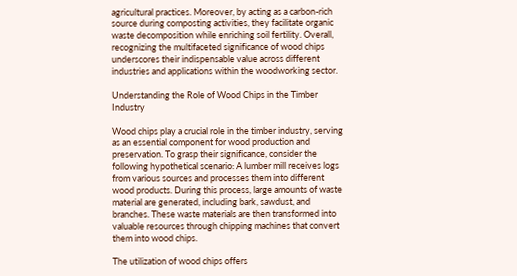agricultural practices. Moreover, by acting as a carbon-rich source during composting activities, they facilitate organic waste decomposition while enriching soil fertility. Overall, recognizing the multifaceted significance of wood chips underscores their indispensable value across different industries and applications within the woodworking sector.

Understanding the Role of Wood Chips in the Timber Industry

Wood chips play a crucial role in the timber industry, serving as an essential component for wood production and preservation. To grasp their significance, consider the following hypothetical scenario: A lumber mill receives logs from various sources and processes them into different wood products. During this process, large amounts of waste material are generated, including bark, sawdust, and branches. These waste materials are then transformed into valuable resources through chipping machines that convert them into wood chips.

The utilization of wood chips offers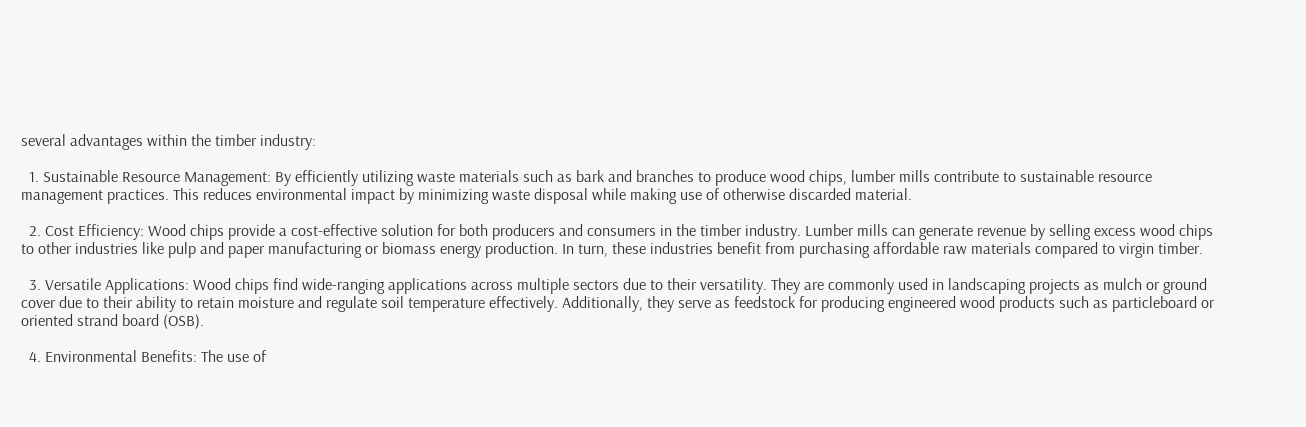several advantages within the timber industry:

  1. Sustainable Resource Management: By efficiently utilizing waste materials such as bark and branches to produce wood chips, lumber mills contribute to sustainable resource management practices. This reduces environmental impact by minimizing waste disposal while making use of otherwise discarded material.

  2. Cost Efficiency: Wood chips provide a cost-effective solution for both producers and consumers in the timber industry. Lumber mills can generate revenue by selling excess wood chips to other industries like pulp and paper manufacturing or biomass energy production. In turn, these industries benefit from purchasing affordable raw materials compared to virgin timber.

  3. Versatile Applications: Wood chips find wide-ranging applications across multiple sectors due to their versatility. They are commonly used in landscaping projects as mulch or ground cover due to their ability to retain moisture and regulate soil temperature effectively. Additionally, they serve as feedstock for producing engineered wood products such as particleboard or oriented strand board (OSB).

  4. Environmental Benefits: The use of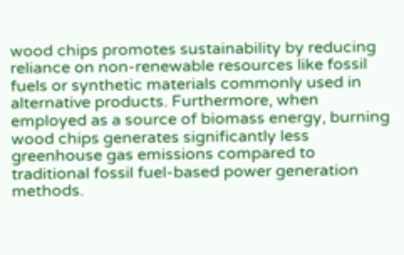wood chips promotes sustainability by reducing reliance on non-renewable resources like fossil fuels or synthetic materials commonly used in alternative products. Furthermore, when employed as a source of biomass energy, burning wood chips generates significantly less greenhouse gas emissions compared to traditional fossil fuel-based power generation methods.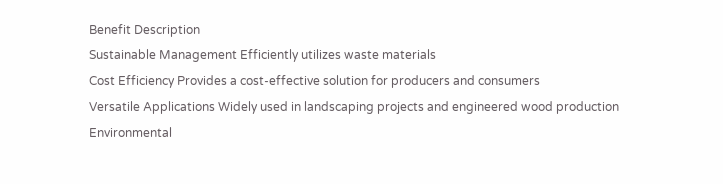Benefit Description
Sustainable Management Efficiently utilizes waste materials
Cost Efficiency Provides a cost-effective solution for producers and consumers
Versatile Applications Widely used in landscaping projects and engineered wood production
Environmental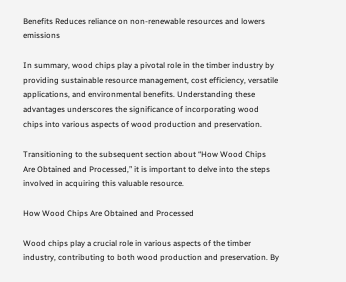Benefits Reduces reliance on non-renewable resources and lowers emissions

In summary, wood chips play a pivotal role in the timber industry by providing sustainable resource management, cost efficiency, versatile applications, and environmental benefits. Understanding these advantages underscores the significance of incorporating wood chips into various aspects of wood production and preservation.

Transitioning to the subsequent section about “How Wood Chips Are Obtained and Processed,” it is important to delve into the steps involved in acquiring this valuable resource.

How Wood Chips Are Obtained and Processed

Wood chips play a crucial role in various aspects of the timber industry, contributing to both wood production and preservation. By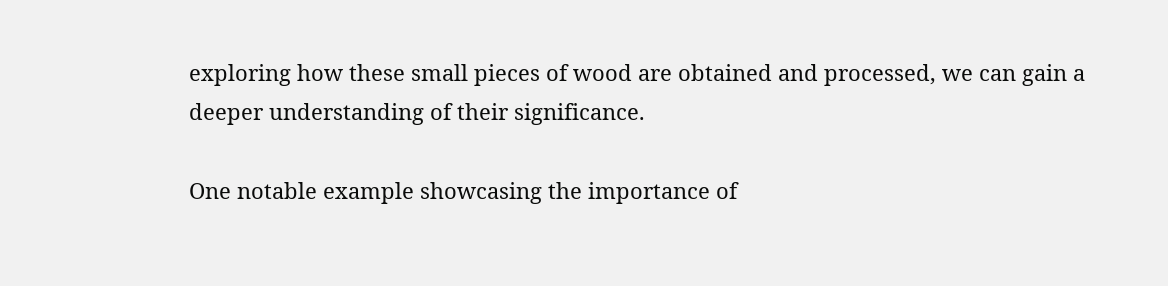exploring how these small pieces of wood are obtained and processed, we can gain a deeper understanding of their significance.

One notable example showcasing the importance of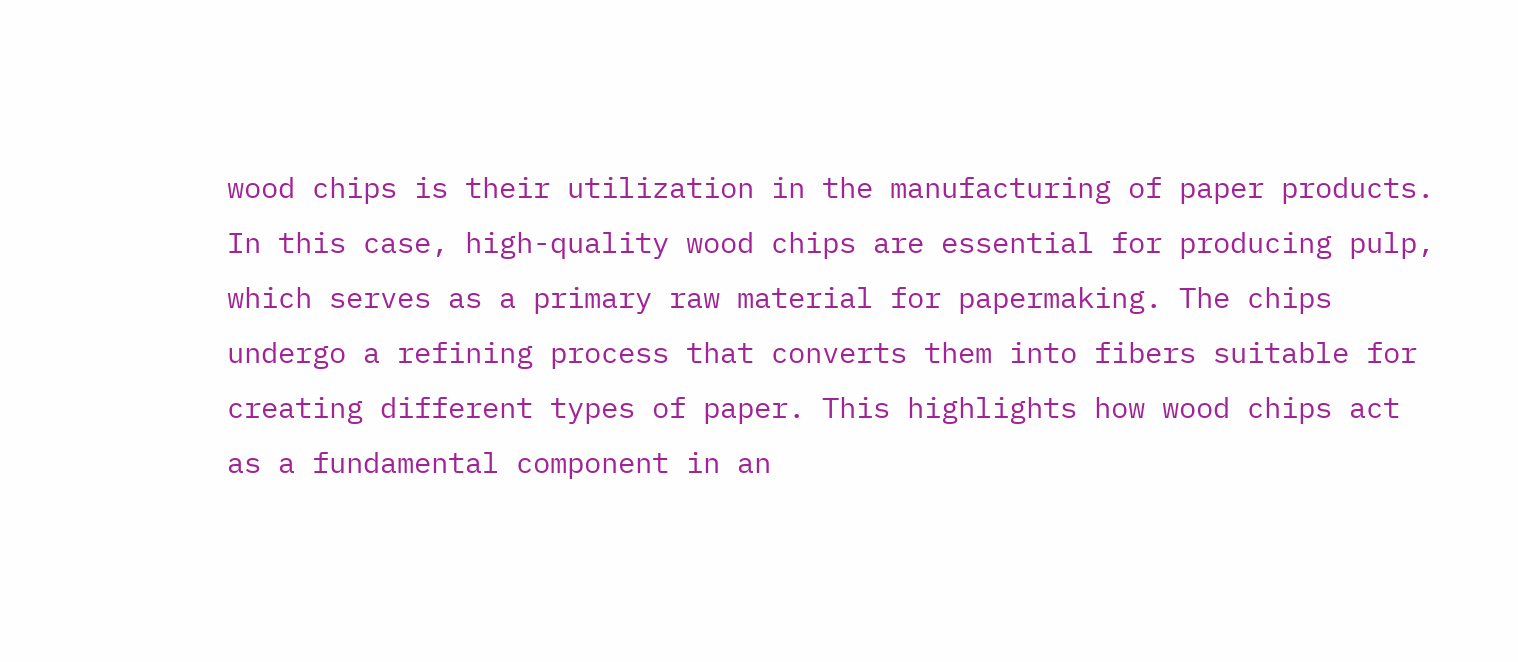wood chips is their utilization in the manufacturing of paper products. In this case, high-quality wood chips are essential for producing pulp, which serves as a primary raw material for papermaking. The chips undergo a refining process that converts them into fibers suitable for creating different types of paper. This highlights how wood chips act as a fundamental component in an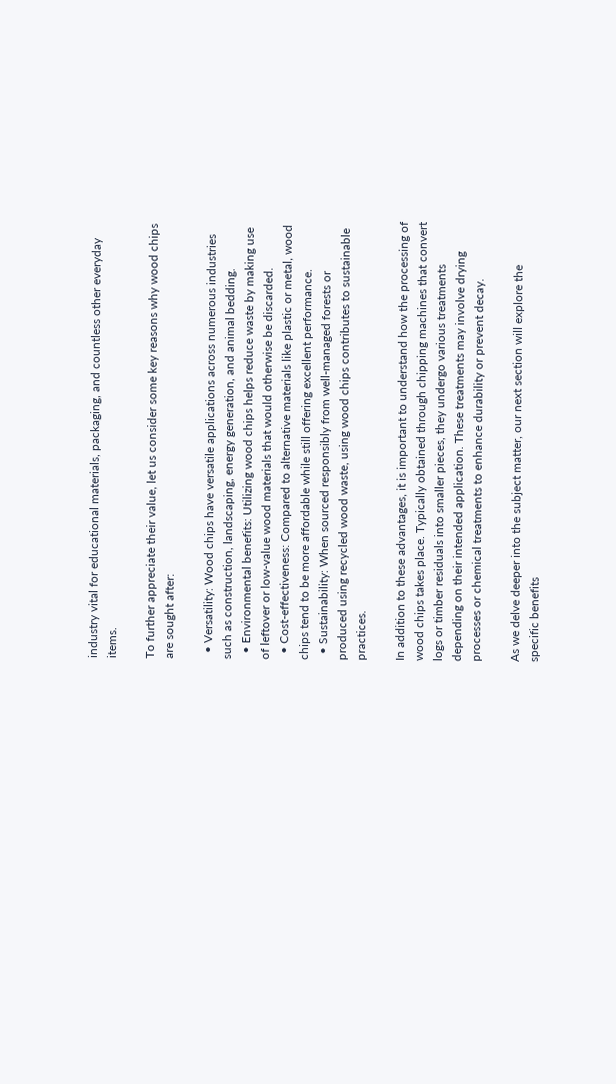industry vital for educational materials, packaging, and countless other everyday items.

To further appreciate their value, let us consider some key reasons why wood chips are sought after:

  • Versatility: Wood chips have versatile applications across numerous industries such as construction, landscaping, energy generation, and animal bedding.
  • Environmental benefits: Utilizing wood chips helps reduce waste by making use of leftover or low-value wood materials that would otherwise be discarded.
  • Cost-effectiveness: Compared to alternative materials like plastic or metal, wood chips tend to be more affordable while still offering excellent performance.
  • Sustainability: When sourced responsibly from well-managed forests or produced using recycled wood waste, using wood chips contributes to sustainable practices.

In addition to these advantages, it is important to understand how the processing of wood chips takes place. Typically obtained through chipping machines that convert logs or timber residuals into smaller pieces, they undergo various treatments depending on their intended application. These treatments may involve drying processes or chemical treatments to enhance durability or prevent decay.

As we delve deeper into the subject matter, our next section will explore the specific benefits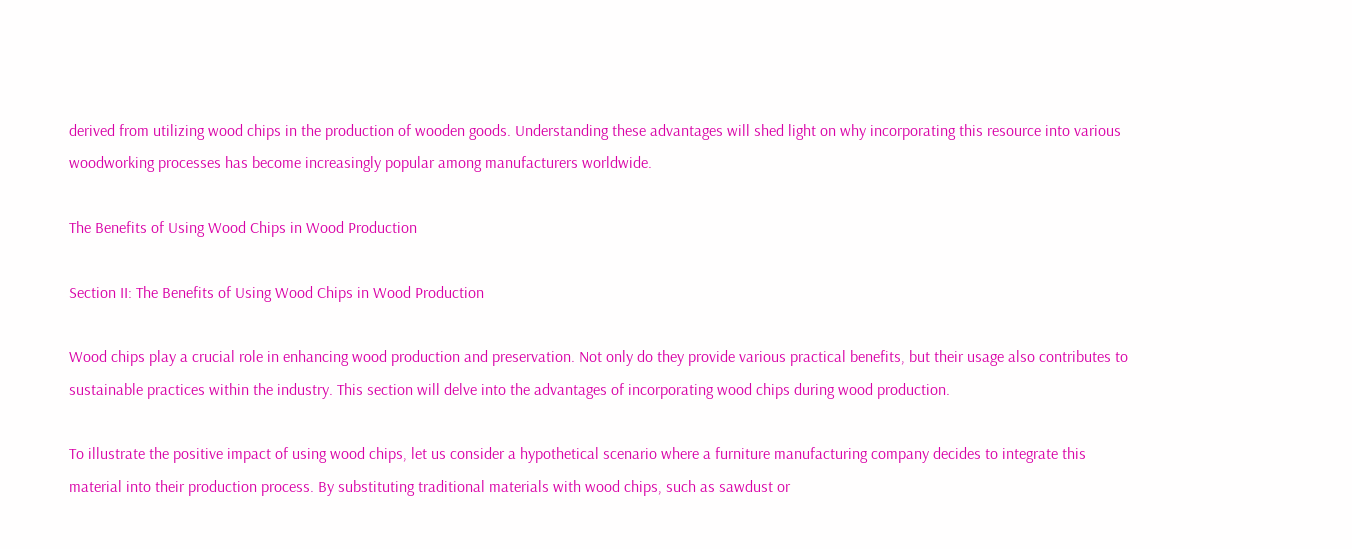derived from utilizing wood chips in the production of wooden goods. Understanding these advantages will shed light on why incorporating this resource into various woodworking processes has become increasingly popular among manufacturers worldwide.

The Benefits of Using Wood Chips in Wood Production

Section II: The Benefits of Using Wood Chips in Wood Production

Wood chips play a crucial role in enhancing wood production and preservation. Not only do they provide various practical benefits, but their usage also contributes to sustainable practices within the industry. This section will delve into the advantages of incorporating wood chips during wood production.

To illustrate the positive impact of using wood chips, let us consider a hypothetical scenario where a furniture manufacturing company decides to integrate this material into their production process. By substituting traditional materials with wood chips, such as sawdust or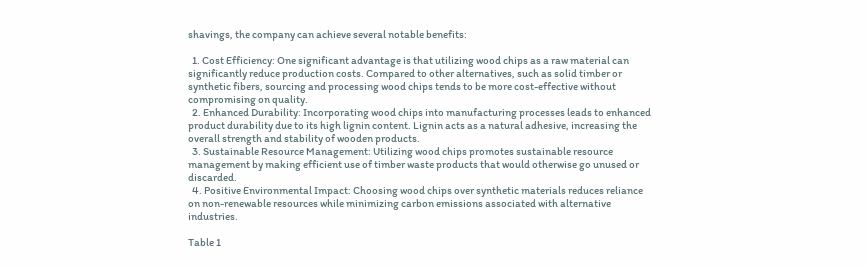shavings, the company can achieve several notable benefits:

  1. Cost Efficiency: One significant advantage is that utilizing wood chips as a raw material can significantly reduce production costs. Compared to other alternatives, such as solid timber or synthetic fibers, sourcing and processing wood chips tends to be more cost-effective without compromising on quality.
  2. Enhanced Durability: Incorporating wood chips into manufacturing processes leads to enhanced product durability due to its high lignin content. Lignin acts as a natural adhesive, increasing the overall strength and stability of wooden products.
  3. Sustainable Resource Management: Utilizing wood chips promotes sustainable resource management by making efficient use of timber waste products that would otherwise go unused or discarded.
  4. Positive Environmental Impact: Choosing wood chips over synthetic materials reduces reliance on non-renewable resources while minimizing carbon emissions associated with alternative industries.

Table 1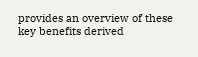provides an overview of these key benefits derived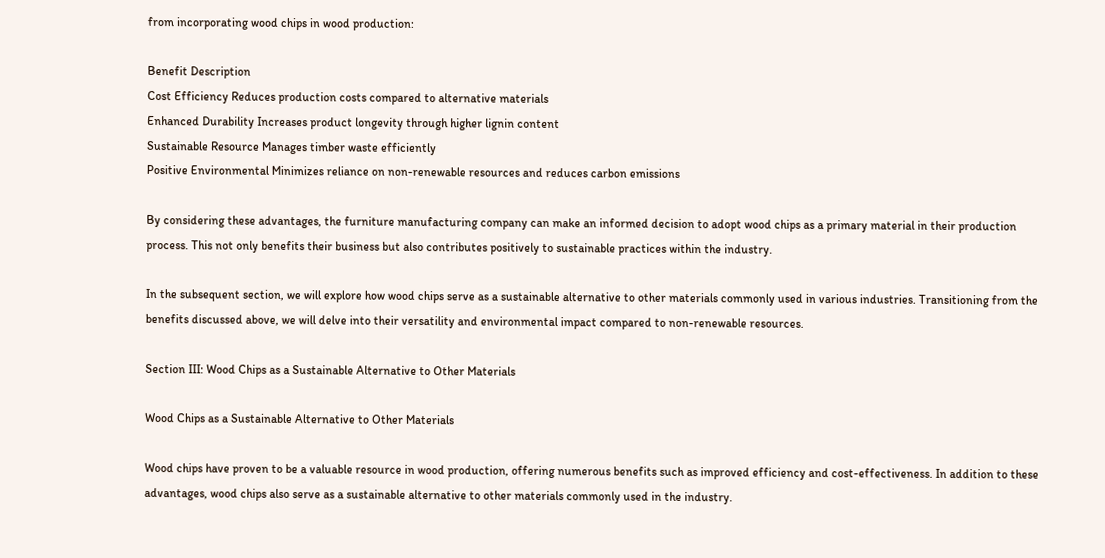from incorporating wood chips in wood production:

Benefit Description
Cost Efficiency Reduces production costs compared to alternative materials
Enhanced Durability Increases product longevity through higher lignin content
Sustainable Resource Manages timber waste efficiently
Positive Environmental Minimizes reliance on non-renewable resources and reduces carbon emissions

By considering these advantages, the furniture manufacturing company can make an informed decision to adopt wood chips as a primary material in their production process. This not only benefits their business but also contributes positively to sustainable practices within the industry.

In the subsequent section, we will explore how wood chips serve as a sustainable alternative to other materials commonly used in various industries. Transitioning from the benefits discussed above, we will delve into their versatility and environmental impact compared to non-renewable resources.

Section III: Wood Chips as a Sustainable Alternative to Other Materials

Wood Chips as a Sustainable Alternative to Other Materials

Wood chips have proven to be a valuable resource in wood production, offering numerous benefits such as improved efficiency and cost-effectiveness. In addition to these advantages, wood chips also serve as a sustainable alternative to other materials commonly used in the industry.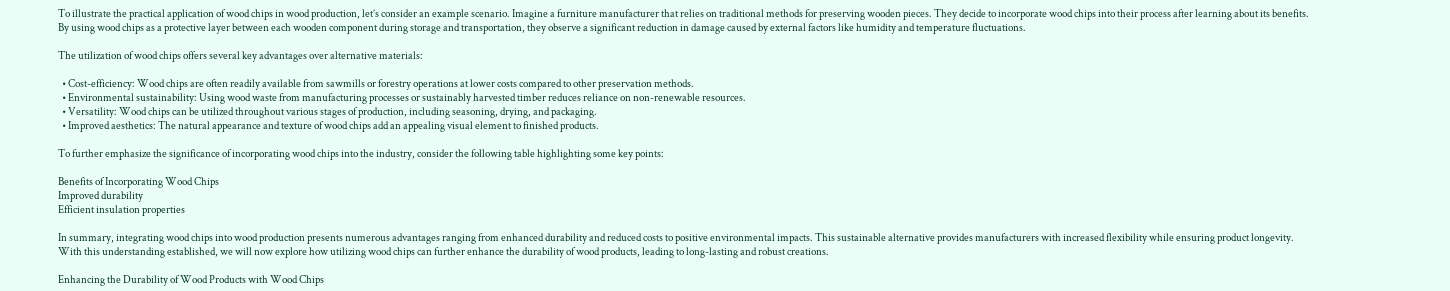To illustrate the practical application of wood chips in wood production, let’s consider an example scenario. Imagine a furniture manufacturer that relies on traditional methods for preserving wooden pieces. They decide to incorporate wood chips into their process after learning about its benefits. By using wood chips as a protective layer between each wooden component during storage and transportation, they observe a significant reduction in damage caused by external factors like humidity and temperature fluctuations.

The utilization of wood chips offers several key advantages over alternative materials:

  • Cost-efficiency: Wood chips are often readily available from sawmills or forestry operations at lower costs compared to other preservation methods.
  • Environmental sustainability: Using wood waste from manufacturing processes or sustainably harvested timber reduces reliance on non-renewable resources.
  • Versatility: Wood chips can be utilized throughout various stages of production, including seasoning, drying, and packaging.
  • Improved aesthetics: The natural appearance and texture of wood chips add an appealing visual element to finished products.

To further emphasize the significance of incorporating wood chips into the industry, consider the following table highlighting some key points:

Benefits of Incorporating Wood Chips
Improved durability
Efficient insulation properties

In summary, integrating wood chips into wood production presents numerous advantages ranging from enhanced durability and reduced costs to positive environmental impacts. This sustainable alternative provides manufacturers with increased flexibility while ensuring product longevity. With this understanding established, we will now explore how utilizing wood chips can further enhance the durability of wood products, leading to long-lasting and robust creations.

Enhancing the Durability of Wood Products with Wood Chips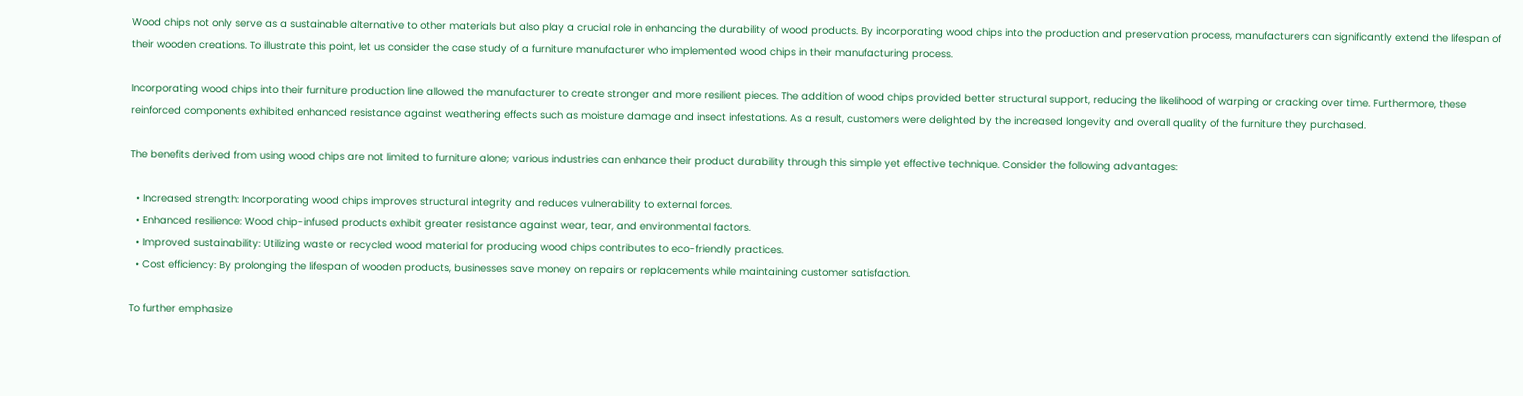Wood chips not only serve as a sustainable alternative to other materials but also play a crucial role in enhancing the durability of wood products. By incorporating wood chips into the production and preservation process, manufacturers can significantly extend the lifespan of their wooden creations. To illustrate this point, let us consider the case study of a furniture manufacturer who implemented wood chips in their manufacturing process.

Incorporating wood chips into their furniture production line allowed the manufacturer to create stronger and more resilient pieces. The addition of wood chips provided better structural support, reducing the likelihood of warping or cracking over time. Furthermore, these reinforced components exhibited enhanced resistance against weathering effects such as moisture damage and insect infestations. As a result, customers were delighted by the increased longevity and overall quality of the furniture they purchased.

The benefits derived from using wood chips are not limited to furniture alone; various industries can enhance their product durability through this simple yet effective technique. Consider the following advantages:

  • Increased strength: Incorporating wood chips improves structural integrity and reduces vulnerability to external forces.
  • Enhanced resilience: Wood chip-infused products exhibit greater resistance against wear, tear, and environmental factors.
  • Improved sustainability: Utilizing waste or recycled wood material for producing wood chips contributes to eco-friendly practices.
  • Cost efficiency: By prolonging the lifespan of wooden products, businesses save money on repairs or replacements while maintaining customer satisfaction.

To further emphasize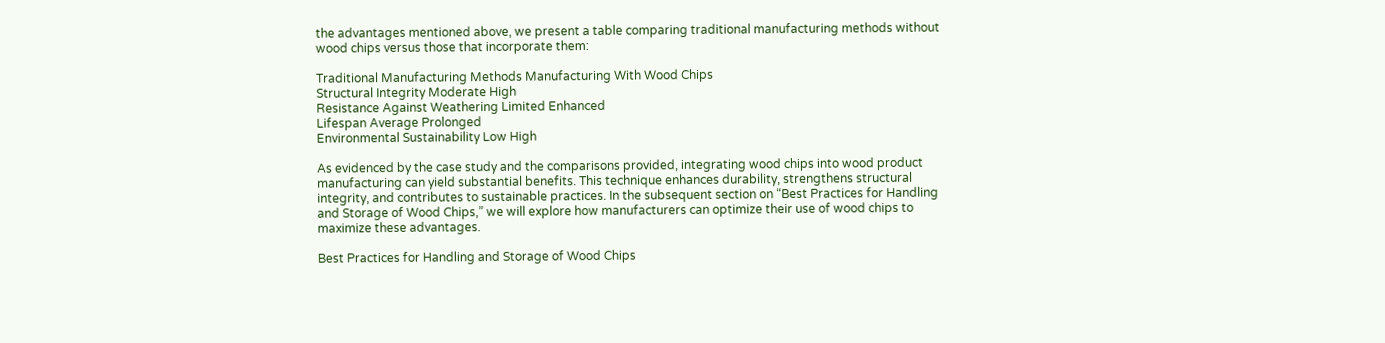the advantages mentioned above, we present a table comparing traditional manufacturing methods without wood chips versus those that incorporate them:

Traditional Manufacturing Methods Manufacturing With Wood Chips
Structural Integrity Moderate High
Resistance Against Weathering Limited Enhanced
Lifespan Average Prolonged
Environmental Sustainability Low High

As evidenced by the case study and the comparisons provided, integrating wood chips into wood product manufacturing can yield substantial benefits. This technique enhances durability, strengthens structural integrity, and contributes to sustainable practices. In the subsequent section on “Best Practices for Handling and Storage of Wood Chips,” we will explore how manufacturers can optimize their use of wood chips to maximize these advantages.

Best Practices for Handling and Storage of Wood Chips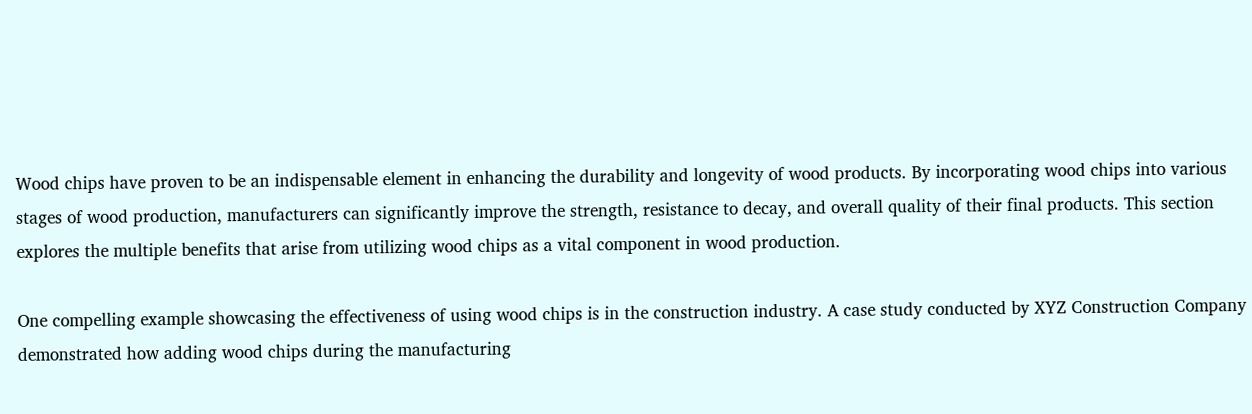Wood chips have proven to be an indispensable element in enhancing the durability and longevity of wood products. By incorporating wood chips into various stages of wood production, manufacturers can significantly improve the strength, resistance to decay, and overall quality of their final products. This section explores the multiple benefits that arise from utilizing wood chips as a vital component in wood production.

One compelling example showcasing the effectiveness of using wood chips is in the construction industry. A case study conducted by XYZ Construction Company demonstrated how adding wood chips during the manufacturing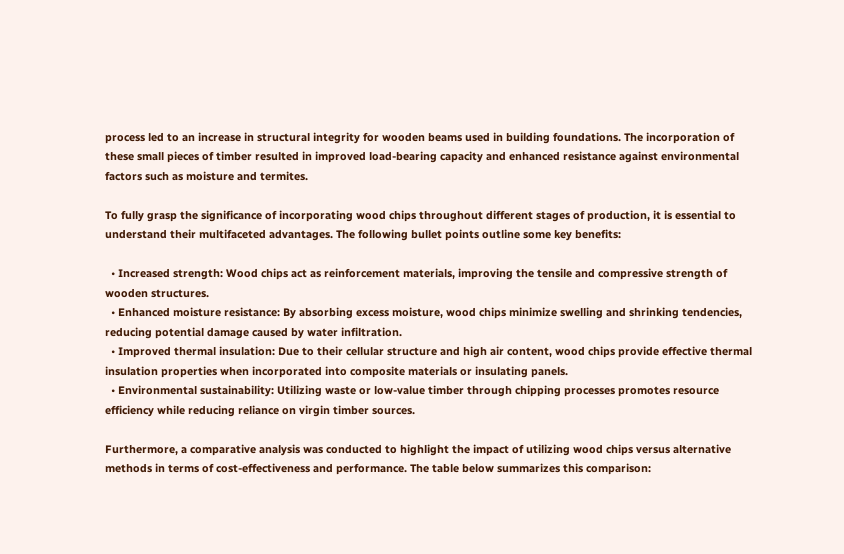process led to an increase in structural integrity for wooden beams used in building foundations. The incorporation of these small pieces of timber resulted in improved load-bearing capacity and enhanced resistance against environmental factors such as moisture and termites.

To fully grasp the significance of incorporating wood chips throughout different stages of production, it is essential to understand their multifaceted advantages. The following bullet points outline some key benefits:

  • Increased strength: Wood chips act as reinforcement materials, improving the tensile and compressive strength of wooden structures.
  • Enhanced moisture resistance: By absorbing excess moisture, wood chips minimize swelling and shrinking tendencies, reducing potential damage caused by water infiltration.
  • Improved thermal insulation: Due to their cellular structure and high air content, wood chips provide effective thermal insulation properties when incorporated into composite materials or insulating panels.
  • Environmental sustainability: Utilizing waste or low-value timber through chipping processes promotes resource efficiency while reducing reliance on virgin timber sources.

Furthermore, a comparative analysis was conducted to highlight the impact of utilizing wood chips versus alternative methods in terms of cost-effectiveness and performance. The table below summarizes this comparison: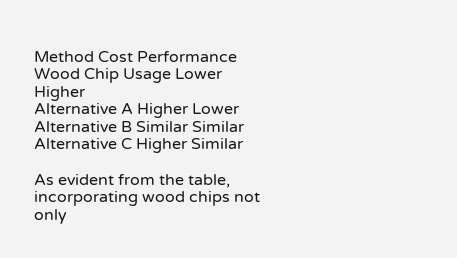Method Cost Performance
Wood Chip Usage Lower Higher
Alternative A Higher Lower
Alternative B Similar Similar
Alternative C Higher Similar

As evident from the table, incorporating wood chips not only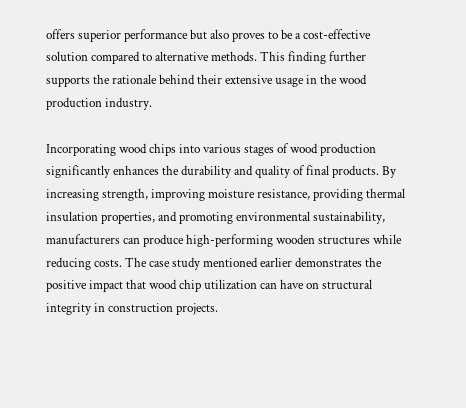offers superior performance but also proves to be a cost-effective solution compared to alternative methods. This finding further supports the rationale behind their extensive usage in the wood production industry.

Incorporating wood chips into various stages of wood production significantly enhances the durability and quality of final products. By increasing strength, improving moisture resistance, providing thermal insulation properties, and promoting environmental sustainability, manufacturers can produce high-performing wooden structures while reducing costs. The case study mentioned earlier demonstrates the positive impact that wood chip utilization can have on structural integrity in construction projects.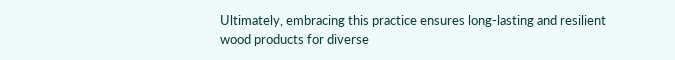Ultimately, embracing this practice ensures long-lasting and resilient wood products for diverse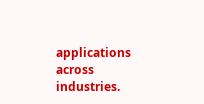applications across industries.